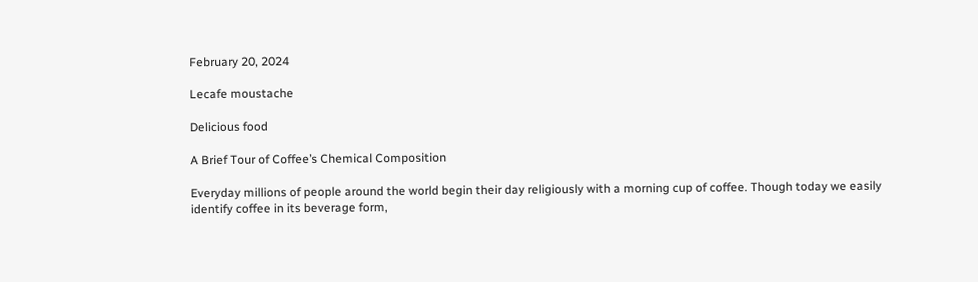February 20, 2024

Lecafe moustache

Delicious food

A Brief Tour of Coffee’s Chemical Composition

Everyday millions of people around the world begin their day religiously with a morning cup of coffee. Though today we easily identify coffee in its beverage form,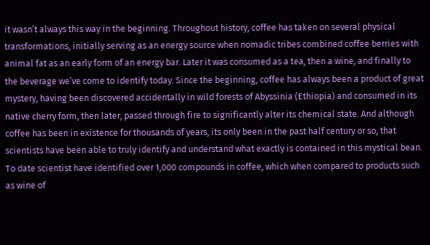it wasn’t always this way in the beginning. Throughout history, coffee has taken on several physical transformations, initially serving as an energy source when nomadic tribes combined coffee berries with animal fat as an early form of an energy bar. Later it was consumed as a tea, then a wine, and finally to the beverage we’ve come to identify today. Since the beginning, coffee has always been a product of great mystery, having been discovered accidentally in wild forests of Abyssinia (Ethiopia) and consumed in its native cherry form, then later, passed through fire to significantly alter its chemical state. And although coffee has been in existence for thousands of years, its only been in the past half century or so, that scientists have been able to truly identify and understand what exactly is contained in this mystical bean. To date scientist have identified over 1,000 compounds in coffee, which when compared to products such as wine of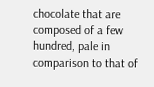chocolate that are composed of a few hundred, pale in comparison to that of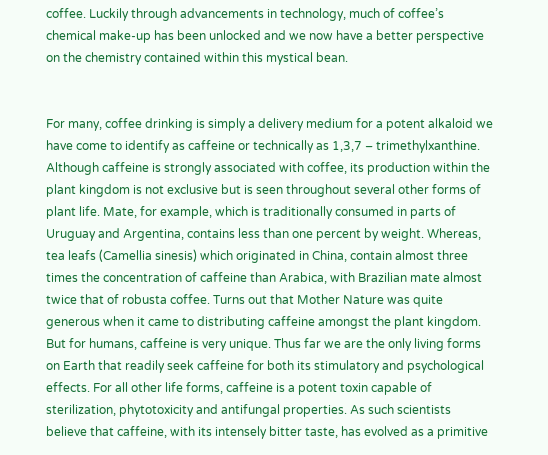coffee. Luckily through advancements in technology, much of coffee’s chemical make-up has been unlocked and we now have a better perspective on the chemistry contained within this mystical bean.


For many, coffee drinking is simply a delivery medium for a potent alkaloid we have come to identify as caffeine or technically as 1,3,7 – trimethylxanthine. Although caffeine is strongly associated with coffee, its production within the plant kingdom is not exclusive but is seen throughout several other forms of plant life. Mate, for example, which is traditionally consumed in parts of Uruguay and Argentina, contains less than one percent by weight. Whereas, tea leafs (Camellia sinesis) which originated in China, contain almost three times the concentration of caffeine than Arabica, with Brazilian mate almost twice that of robusta coffee. Turns out that Mother Nature was quite generous when it came to distributing caffeine amongst the plant kingdom. But for humans, caffeine is very unique. Thus far we are the only living forms on Earth that readily seek caffeine for both its stimulatory and psychological effects. For all other life forms, caffeine is a potent toxin capable of sterilization, phytotoxicity and antifungal properties. As such scientists believe that caffeine, with its intensely bitter taste, has evolved as a primitive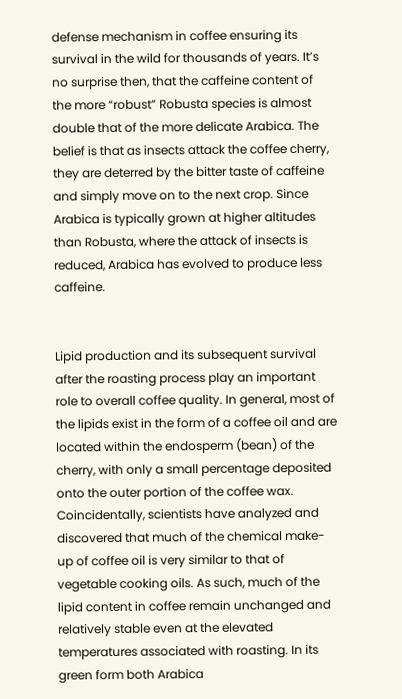defense mechanism in coffee ensuring its survival in the wild for thousands of years. It’s no surprise then, that the caffeine content of the more “robust” Robusta species is almost double that of the more delicate Arabica. The belief is that as insects attack the coffee cherry, they are deterred by the bitter taste of caffeine and simply move on to the next crop. Since Arabica is typically grown at higher altitudes than Robusta, where the attack of insects is reduced, Arabica has evolved to produce less caffeine.


Lipid production and its subsequent survival after the roasting process play an important role to overall coffee quality. In general, most of the lipids exist in the form of a coffee oil and are located within the endosperm (bean) of the cherry, with only a small percentage deposited onto the outer portion of the coffee wax. Coincidentally, scientists have analyzed and discovered that much of the chemical make-up of coffee oil is very similar to that of vegetable cooking oils. As such, much of the lipid content in coffee remain unchanged and relatively stable even at the elevated temperatures associated with roasting. In its green form both Arabica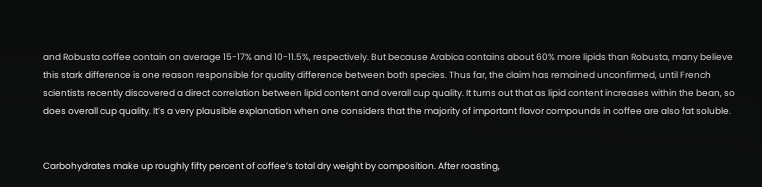and Robusta coffee contain on average 15-17% and 10-11.5%, respectively. But because Arabica contains about 60% more lipids than Robusta, many believe this stark difference is one reason responsible for quality difference between both species. Thus far, the claim has remained unconfirmed, until French scientists recently discovered a direct correlation between lipid content and overall cup quality. It turns out that as lipid content increases within the bean, so does overall cup quality. It’s a very plausible explanation when one considers that the majority of important flavor compounds in coffee are also fat soluble.


Carbohydrates make up roughly fifty percent of coffee’s total dry weight by composition. After roasting,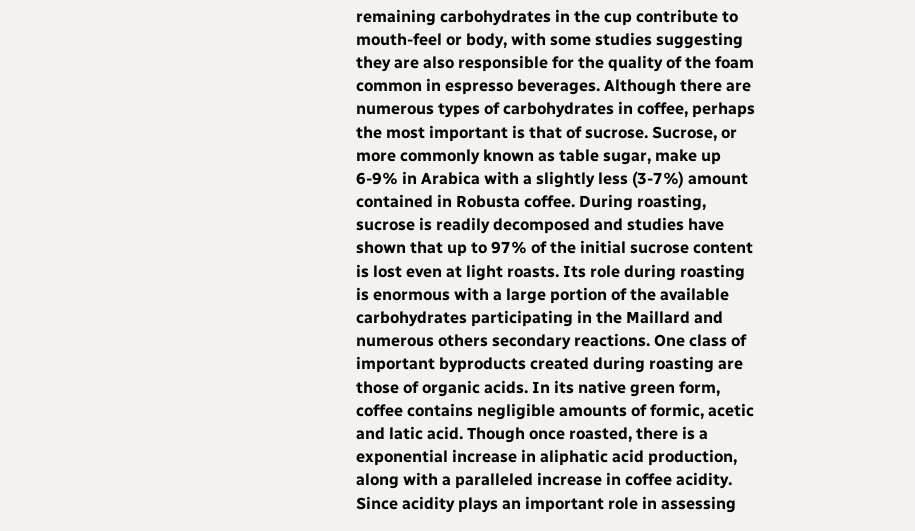remaining carbohydrates in the cup contribute to  mouth-feel or body, with some studies suggesting they are also responsible for the quality of the foam common in espresso beverages. Although there are numerous types of carbohydrates in coffee, perhaps the most important is that of sucrose. Sucrose, or more commonly known as table sugar, make up 6-9% in Arabica with a slightly less (3-7%) amount contained in Robusta coffee. During roasting, sucrose is readily decomposed and studies have shown that up to 97% of the initial sucrose content is lost even at light roasts. Its role during roasting is enormous with a large portion of the available carbohydrates participating in the Maillard and numerous others secondary reactions. One class of important byproducts created during roasting are those of organic acids. In its native green form, coffee contains negligible amounts of formic, acetic and latic acid. Though once roasted, there is a exponential increase in aliphatic acid production, along with a paralleled increase in coffee acidity. Since acidity plays an important role in assessing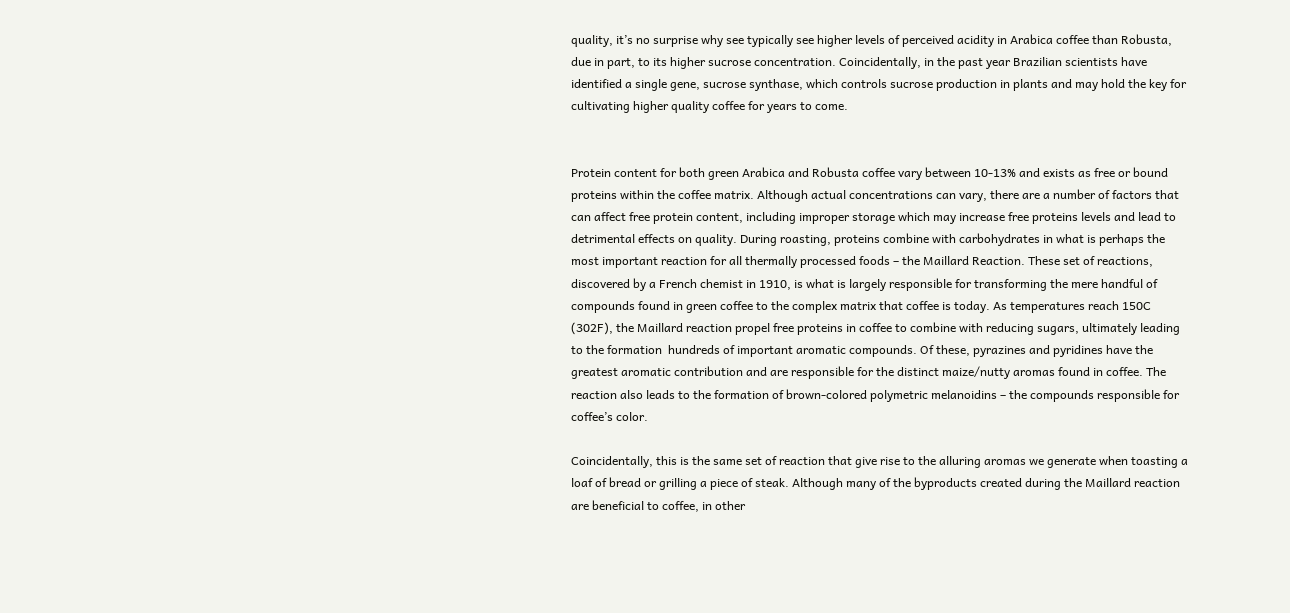quality, it’s no surprise why see typically see higher levels of perceived acidity in Arabica coffee than Robusta, due in part, to its higher sucrose concentration. Coincidentally, in the past year Brazilian scientists have identified a single gene, sucrose synthase, which controls sucrose production in plants and may hold the key for cultivating higher quality coffee for years to come.


Protein content for both green Arabica and Robusta coffee vary between 10-13% and exists as free or bound proteins within the coffee matrix. Although actual concentrations can vary, there are a number of factors that can affect free protein content, including improper storage which may increase free proteins levels and lead to detrimental effects on quality. During roasting, proteins combine with carbohydrates in what is perhaps the most important reaction for all thermally processed foods – the Maillard Reaction. These set of reactions, discovered by a French chemist in 1910, is what is largely responsible for transforming the mere handful of compounds found in green coffee to the complex matrix that coffee is today. As temperatures reach 150C (302F), the Maillard reaction propel free proteins in coffee to combine with reducing sugars, ultimately leading to the formation  hundreds of important aromatic compounds. Of these, pyrazines and pyridines have the greatest aromatic contribution and are responsible for the distinct maize/nutty aromas found in coffee. The reaction also leads to the formation of brown-colored polymetric melanoidins – the compounds responsible for coffee’s color.

Coincidentally, this is the same set of reaction that give rise to the alluring aromas we generate when toasting a loaf of bread or grilling a piece of steak. Although many of the byproducts created during the Maillard reaction are beneficial to coffee, in other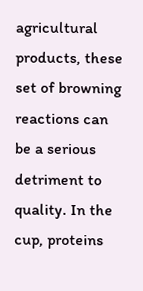agricultural products, these set of browning reactions can be a serious detriment to quality. In the cup, proteins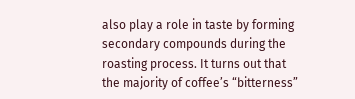also play a role in taste by forming secondary compounds during the roasting process. It turns out that the majority of coffee’s “bitterness”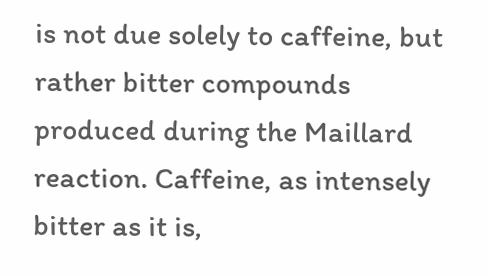is not due solely to caffeine, but rather bitter compounds produced during the Maillard reaction. Caffeine, as intensely bitter as it is,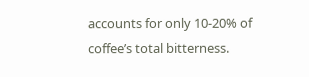accounts for only 10-20% of coffee’s total bitterness.